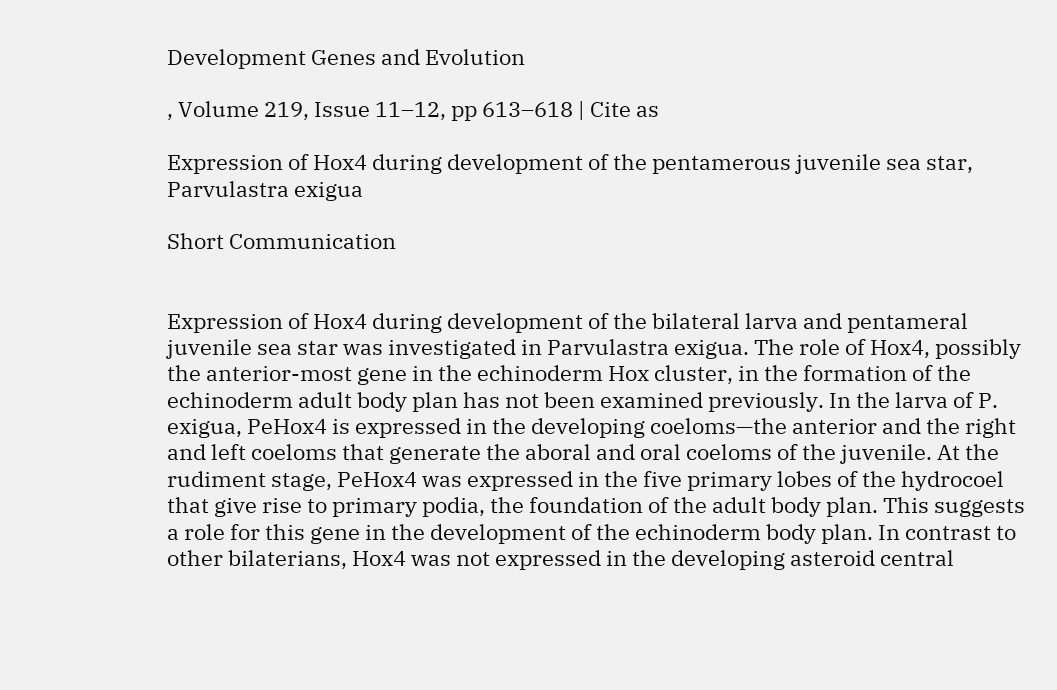Development Genes and Evolution

, Volume 219, Issue 11–12, pp 613–618 | Cite as

Expression of Hox4 during development of the pentamerous juvenile sea star, Parvulastra exigua

Short Communication


Expression of Hox4 during development of the bilateral larva and pentameral juvenile sea star was investigated in Parvulastra exigua. The role of Hox4, possibly the anterior-most gene in the echinoderm Hox cluster, in the formation of the echinoderm adult body plan has not been examined previously. In the larva of P. exigua, PeHox4 is expressed in the developing coeloms—the anterior and the right and left coeloms that generate the aboral and oral coeloms of the juvenile. At the rudiment stage, PeHox4 was expressed in the five primary lobes of the hydrocoel that give rise to primary podia, the foundation of the adult body plan. This suggests a role for this gene in the development of the echinoderm body plan. In contrast to other bilaterians, Hox4 was not expressed in the developing asteroid central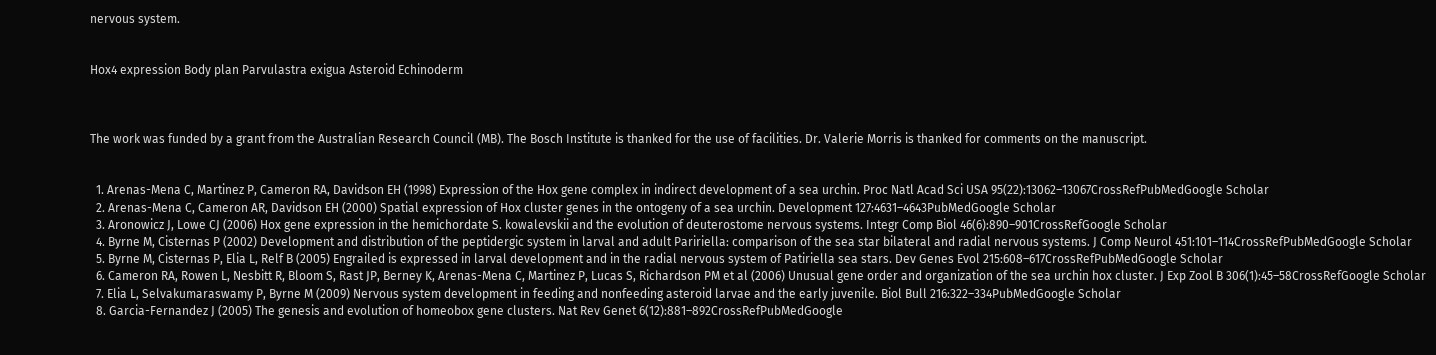nervous system.


Hox4 expression Body plan Parvulastra exigua Asteroid Echinoderm



The work was funded by a grant from the Australian Research Council (MB). The Bosch Institute is thanked for the use of facilities. Dr. Valerie Morris is thanked for comments on the manuscript.


  1. Arenas-Mena C, Martinez P, Cameron RA, Davidson EH (1998) Expression of the Hox gene complex in indirect development of a sea urchin. Proc Natl Acad Sci USA 95(22):13062–13067CrossRefPubMedGoogle Scholar
  2. Arenas-Mena C, Cameron AR, Davidson EH (2000) Spatial expression of Hox cluster genes in the ontogeny of a sea urchin. Development 127:4631–4643PubMedGoogle Scholar
  3. Aronowicz J, Lowe CJ (2006) Hox gene expression in the hemichordate S. kowalevskii and the evolution of deuterostome nervous systems. Integr Comp Biol 46(6):890–901CrossRefGoogle Scholar
  4. Byrne M, Cisternas P (2002) Development and distribution of the peptidergic system in larval and adult Paririella: comparison of the sea star bilateral and radial nervous systems. J Comp Neurol 451:101–114CrossRefPubMedGoogle Scholar
  5. Byrne M, Cisternas P, Elia L, Relf B (2005) Engrailed is expressed in larval development and in the radial nervous system of Patiriella sea stars. Dev Genes Evol 215:608–617CrossRefPubMedGoogle Scholar
  6. Cameron RA, Rowen L, Nesbitt R, Bloom S, Rast JP, Berney K, Arenas-Mena C, Martinez P, Lucas S, Richardson PM et al (2006) Unusual gene order and organization of the sea urchin hox cluster. J Exp Zool B 306(1):45–58CrossRefGoogle Scholar
  7. Elia L, Selvakumaraswamy P, Byrne M (2009) Nervous system development in feeding and nonfeeding asteroid larvae and the early juvenile. Biol Bull 216:322–334PubMedGoogle Scholar
  8. Garcia-Fernandez J (2005) The genesis and evolution of homeobox gene clusters. Nat Rev Genet 6(12):881–892CrossRefPubMedGoogle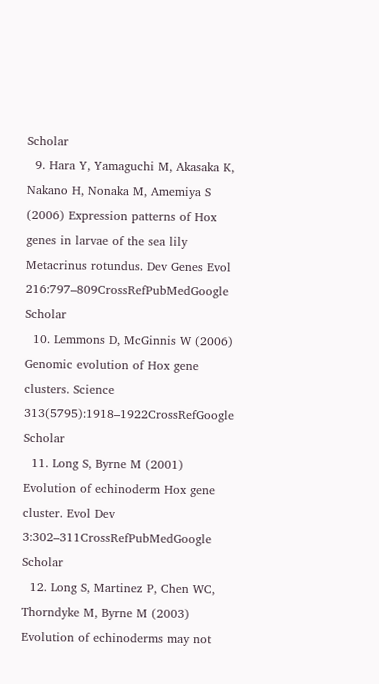Scholar
  9. Hara Y, Yamaguchi M, Akasaka K, Nakano H, Nonaka M, Amemiya S (2006) Expression patterns of Hox genes in larvae of the sea lily Metacrinus rotundus. Dev Genes Evol 216:797–809CrossRefPubMedGoogle Scholar
  10. Lemmons D, McGinnis W (2006) Genomic evolution of Hox gene clusters. Science 313(5795):1918–1922CrossRefGoogle Scholar
  11. Long S, Byrne M (2001) Evolution of echinoderm Hox gene cluster. Evol Dev 3:302–311CrossRefPubMedGoogle Scholar
  12. Long S, Martinez P, Chen WC, Thorndyke M, Byrne M (2003) Evolution of echinoderms may not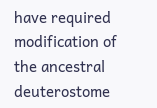have required modification of the ancestral deuterostome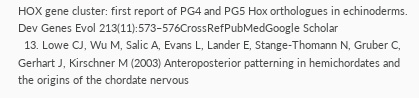HOX gene cluster: first report of PG4 and PG5 Hox orthologues in echinoderms. Dev Genes Evol 213(11):573–576CrossRefPubMedGoogle Scholar
  13. Lowe CJ, Wu M, Salic A, Evans L, Lander E, Stange-Thomann N, Gruber C, Gerhart J, Kirschner M (2003) Anteroposterior patterning in hemichordates and the origins of the chordate nervous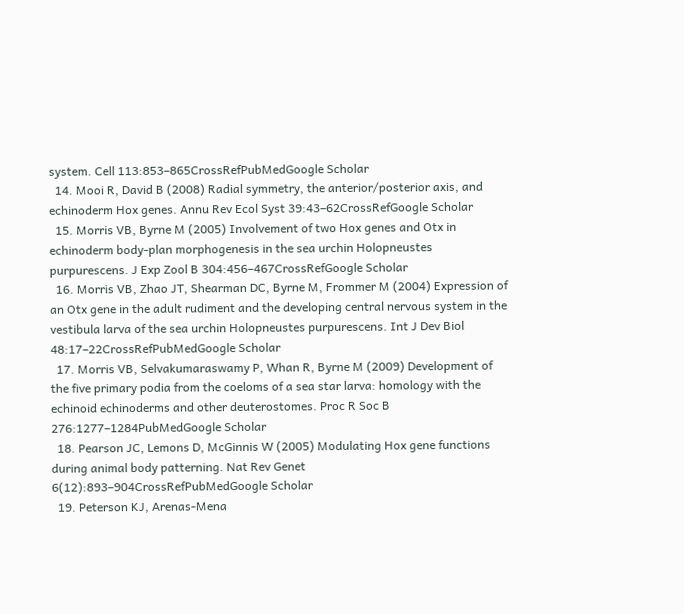system. Cell 113:853–865CrossRefPubMedGoogle Scholar
  14. Mooi R, David B (2008) Radial symmetry, the anterior/posterior axis, and echinoderm Hox genes. Annu Rev Ecol Syst 39:43–62CrossRefGoogle Scholar
  15. Morris VB, Byrne M (2005) Involvement of two Hox genes and Otx in echinoderm body-plan morphogenesis in the sea urchin Holopneustes purpurescens. J Exp Zool B 304:456–467CrossRefGoogle Scholar
  16. Morris VB, Zhao JT, Shearman DC, Byrne M, Frommer M (2004) Expression of an Otx gene in the adult rudiment and the developing central nervous system in the vestibula larva of the sea urchin Holopneustes purpurescens. Int J Dev Biol 48:17–22CrossRefPubMedGoogle Scholar
  17. Morris VB, Selvakumaraswamy P, Whan R, Byrne M (2009) Development of the five primary podia from the coeloms of a sea star larva: homology with the echinoid echinoderms and other deuterostomes. Proc R Soc B 276:1277–1284PubMedGoogle Scholar
  18. Pearson JC, Lemons D, McGinnis W (2005) Modulating Hox gene functions during animal body patterning. Nat Rev Genet 6(12):893–904CrossRefPubMedGoogle Scholar
  19. Peterson KJ, Arenas-Mena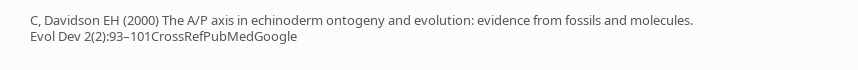C, Davidson EH (2000) The A/P axis in echinoderm ontogeny and evolution: evidence from fossils and molecules. Evol Dev 2(2):93–101CrossRefPubMedGoogle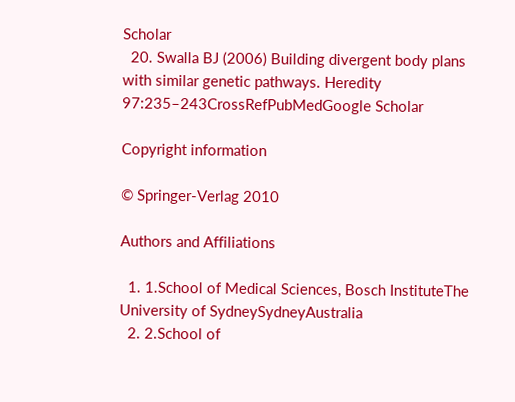Scholar
  20. Swalla BJ (2006) Building divergent body plans with similar genetic pathways. Heredity 97:235–243CrossRefPubMedGoogle Scholar

Copyright information

© Springer-Verlag 2010

Authors and Affiliations

  1. 1.School of Medical Sciences, Bosch InstituteThe University of SydneySydneyAustralia
  2. 2.School of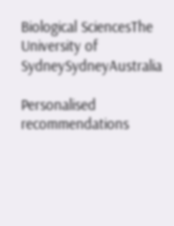Biological SciencesThe University of SydneySydneyAustralia

Personalised recommendations